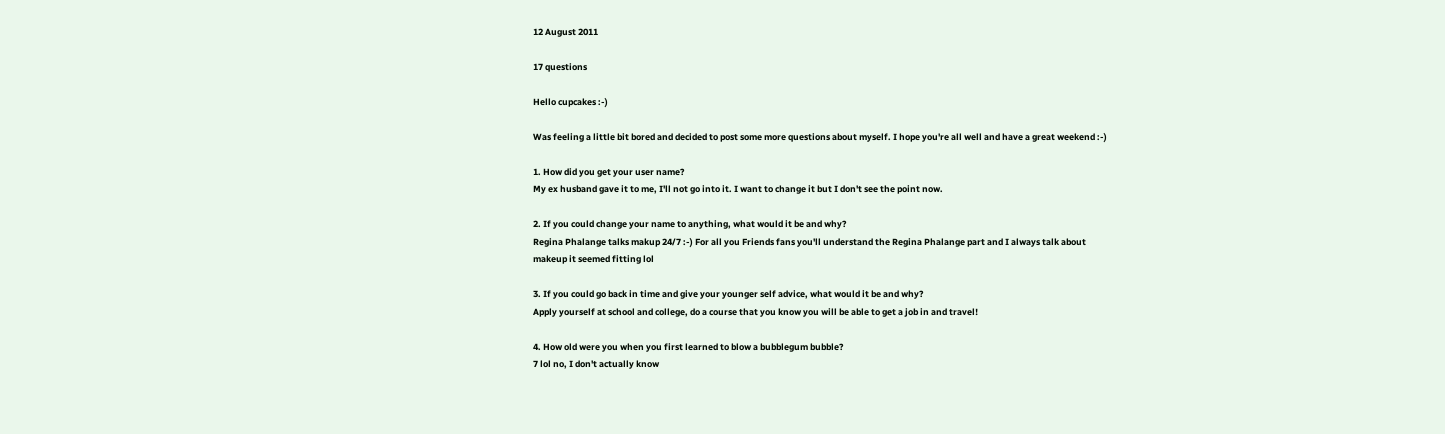12 August 2011

17 questions

Hello cupcakes :-)

Was feeling a little bit bored and decided to post some more questions about myself. I hope you're all well and have a great weekend :-)

1. How did you get your user name?
My ex husband gave it to me, I'll not go into it. I want to change it but I don't see the point now.

2. If you could change your name to anything, what would it be and why?
Regina Phalange talks makup 24/7 :-) For all you Friends fans you'll understand the Regina Phalange part and I always talk about makeup it seemed fitting lol

3. If you could go back in time and give your younger self advice, what would it be and why?
Apply yourself at school and college, do a course that you know you will be able to get a job in and travel!

4. How old were you when you first learned to blow a bubblegum bubble?
7 lol no, I don't actually know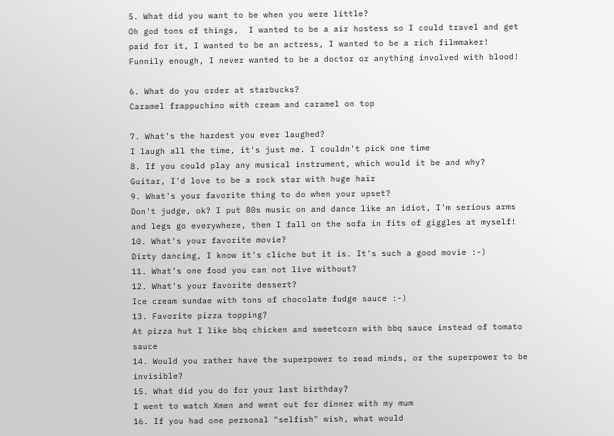5. What did you want to be when you were little?
Oh god tons of things,  I wanted to be a air hostess so I could travel and get paid for it, I wanted to be an actress, I wanted to be a rich filmmaker! Funnily enough, I never wanted to be a doctor or anything involved with blood!

6. What do you order at starbucks?
Caramel frappuchino with cream and caramel on top

7. What's the hardest you ever laughed?
I laugh all the time, it's just me. I couldn't pick one time
8. If you could play any musical instrument, which would it be and why?
Guitar, I'd love to be a rock star with huge hair
9. What's your favorite thing to do when your upset?
Don't judge, ok? I put 80s music on and dance like an idiot, I'm serious arms and legs go everywhere, then I fall on the sofa in fits of giggles at myself!
10. What's your favorite movie?
Dirty dancing, I know it's cliche but it is. It's such a good movie :-)
11. What's one food you can not live without?
12. What's your favorite dessert?
Ice cream sundae with tons of chocolate fudge sauce :-)
13. Favorite pizza topping?
At pizza hut I like bbq chicken and sweetcorn with bbq sauce instead of tomato sauce
14. Would you rather have the superpower to read minds, or the superpower to be invisible?
15. What did you do for your last birthday?
I went to watch Xmen and went out for dinner with my mum
16. If you had one personal "selfish" wish, what would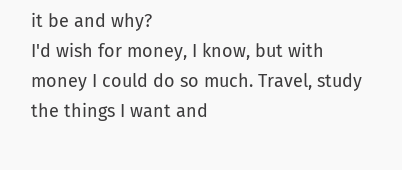it be and why?
I'd wish for money, I know, but with money I could do so much. Travel, study the things I want and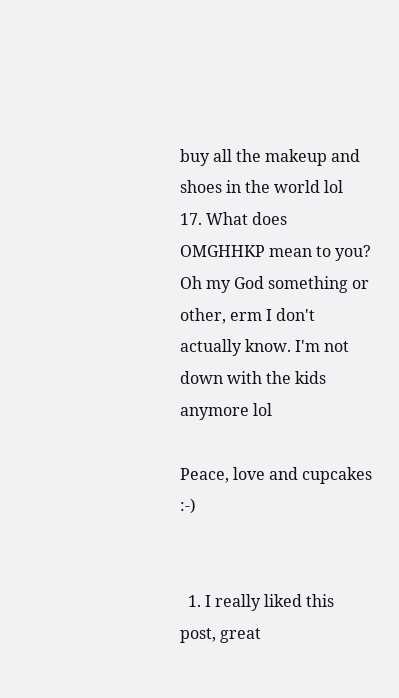buy all the makeup and shoes in the world lol
17. What does OMGHHKP mean to you?
Oh my God something or other, erm I don't actually know. I'm not down with the kids anymore lol

Peace, love and cupcakes :-)


  1. I really liked this post, great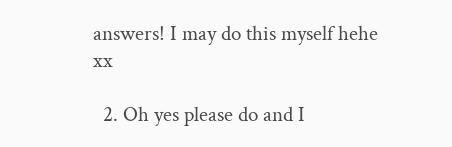answers! I may do this myself hehe xx

  2. Oh yes please do and I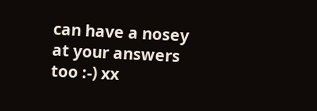can have a nosey at your answers too :-) xx